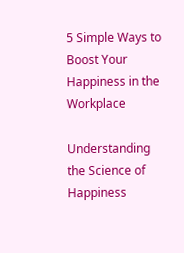5 Simple Ways to Boost Your Happiness in the Workplace

Understanding the Science of Happiness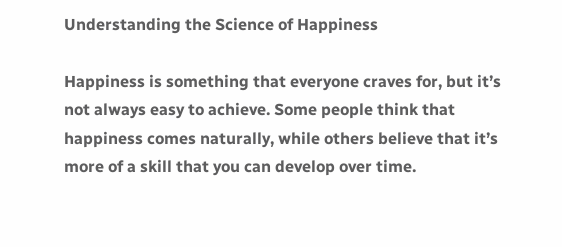Understanding the Science of Happiness

Happiness is something that everyone craves for, but it’s not always easy to achieve. Some people think that happiness comes naturally, while others believe that it’s more of a skill that you can develop over time.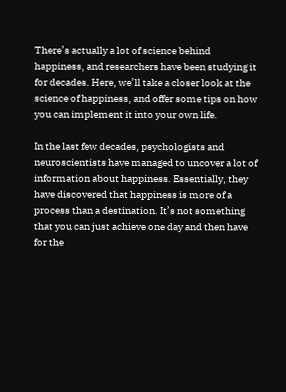There’s actually a lot of science behind happiness, and researchers have been studying it for decades. Here, we’ll take a closer look at the science of happiness, and offer some tips on how you can implement it into your own life.

In the last few decades, psychologists and neuroscientists have managed to uncover a lot of information about happiness. Essentially, they have discovered that happiness is more of a process than a destination. It’s not something that you can just achieve one day and then have for the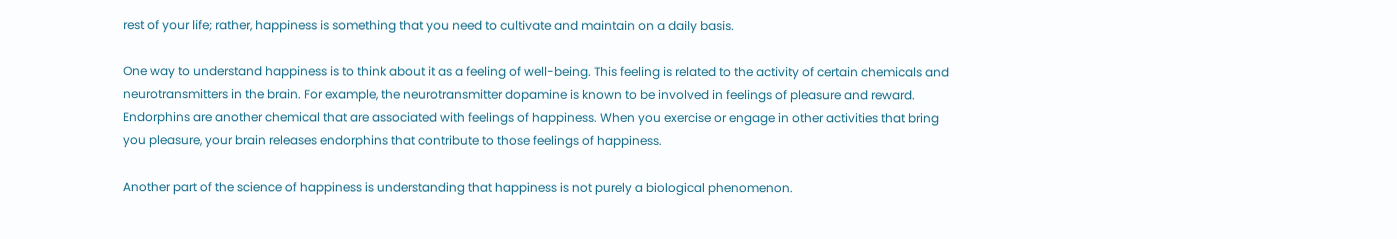rest of your life; rather, happiness is something that you need to cultivate and maintain on a daily basis.

One way to understand happiness is to think about it as a feeling of well-being. This feeling is related to the activity of certain chemicals and neurotransmitters in the brain. For example, the neurotransmitter dopamine is known to be involved in feelings of pleasure and reward. Endorphins are another chemical that are associated with feelings of happiness. When you exercise or engage in other activities that bring you pleasure, your brain releases endorphins that contribute to those feelings of happiness.

Another part of the science of happiness is understanding that happiness is not purely a biological phenomenon.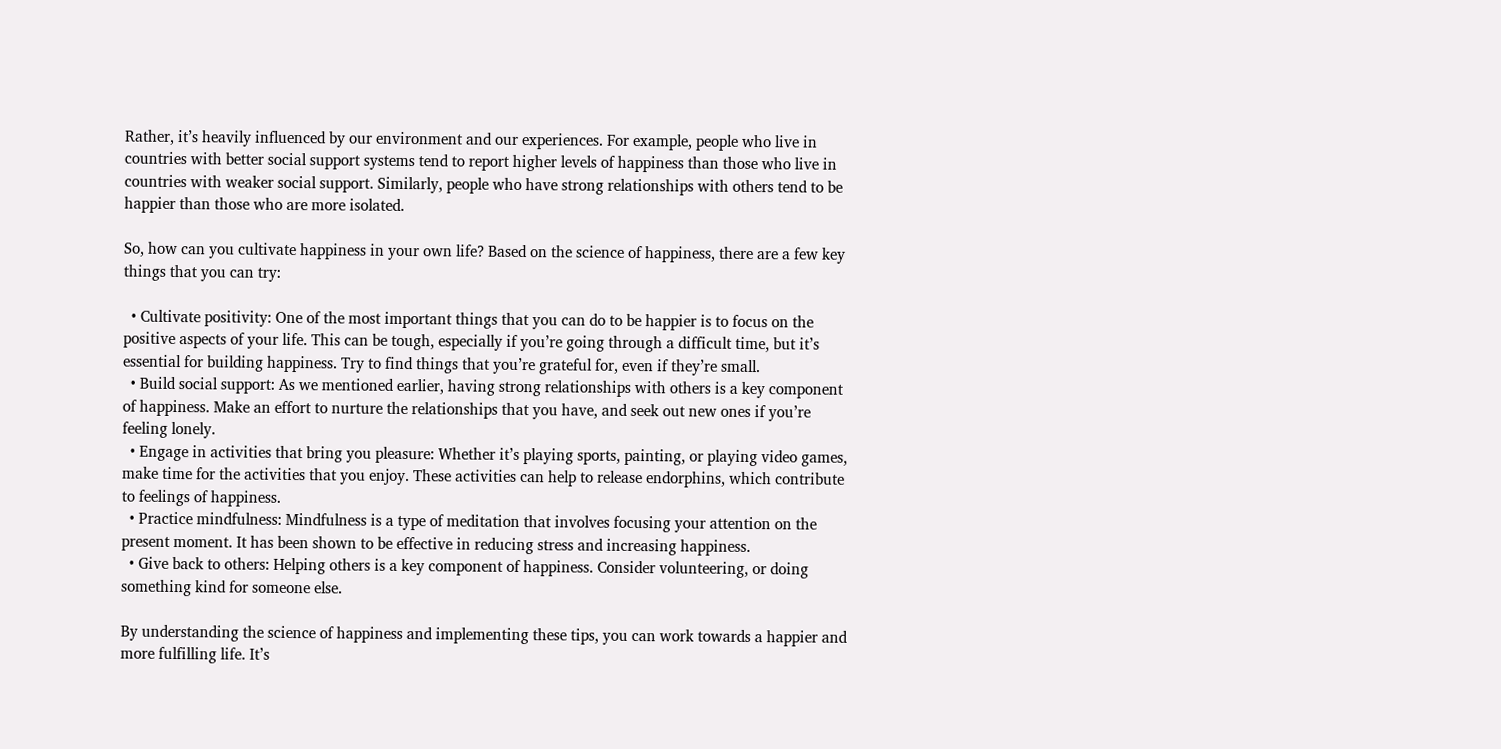Rather, it’s heavily influenced by our environment and our experiences. For example, people who live in countries with better social support systems tend to report higher levels of happiness than those who live in countries with weaker social support. Similarly, people who have strong relationships with others tend to be happier than those who are more isolated.

So, how can you cultivate happiness in your own life? Based on the science of happiness, there are a few key things that you can try:

  • Cultivate positivity: One of the most important things that you can do to be happier is to focus on the positive aspects of your life. This can be tough, especially if you’re going through a difficult time, but it’s essential for building happiness. Try to find things that you’re grateful for, even if they’re small.
  • Build social support: As we mentioned earlier, having strong relationships with others is a key component of happiness. Make an effort to nurture the relationships that you have, and seek out new ones if you’re feeling lonely.
  • Engage in activities that bring you pleasure: Whether it’s playing sports, painting, or playing video games, make time for the activities that you enjoy. These activities can help to release endorphins, which contribute to feelings of happiness.
  • Practice mindfulness: Mindfulness is a type of meditation that involves focusing your attention on the present moment. It has been shown to be effective in reducing stress and increasing happiness.
  • Give back to others: Helping others is a key component of happiness. Consider volunteering, or doing something kind for someone else.

By understanding the science of happiness and implementing these tips, you can work towards a happier and more fulfilling life. It’s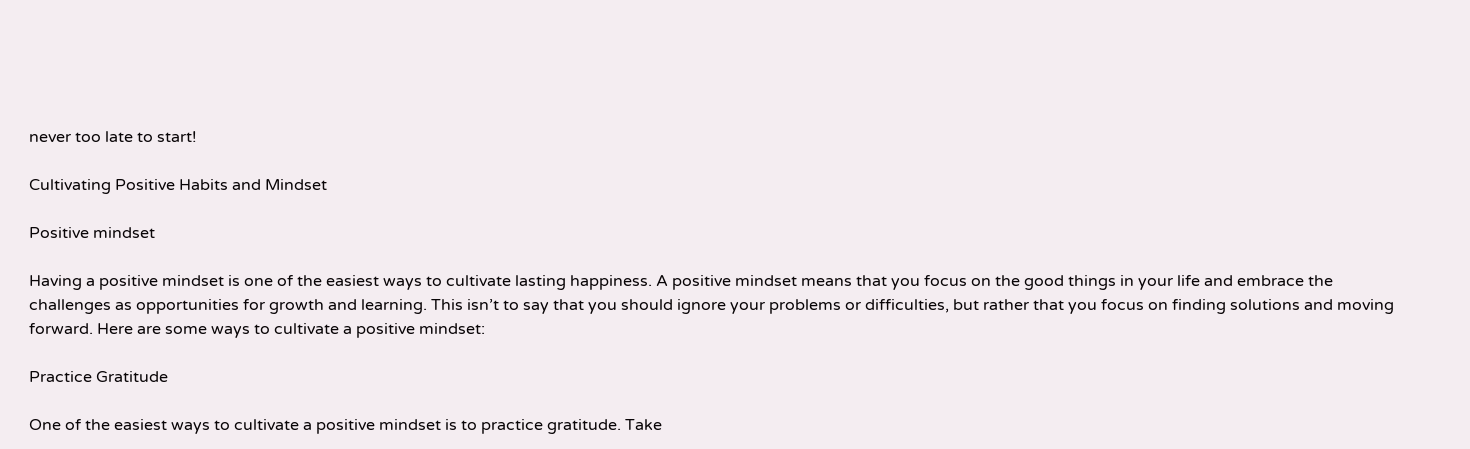never too late to start!

Cultivating Positive Habits and Mindset

Positive mindset

Having a positive mindset is one of the easiest ways to cultivate lasting happiness. A positive mindset means that you focus on the good things in your life and embrace the challenges as opportunities for growth and learning. This isn’t to say that you should ignore your problems or difficulties, but rather that you focus on finding solutions and moving forward. Here are some ways to cultivate a positive mindset:

Practice Gratitude

One of the easiest ways to cultivate a positive mindset is to practice gratitude. Take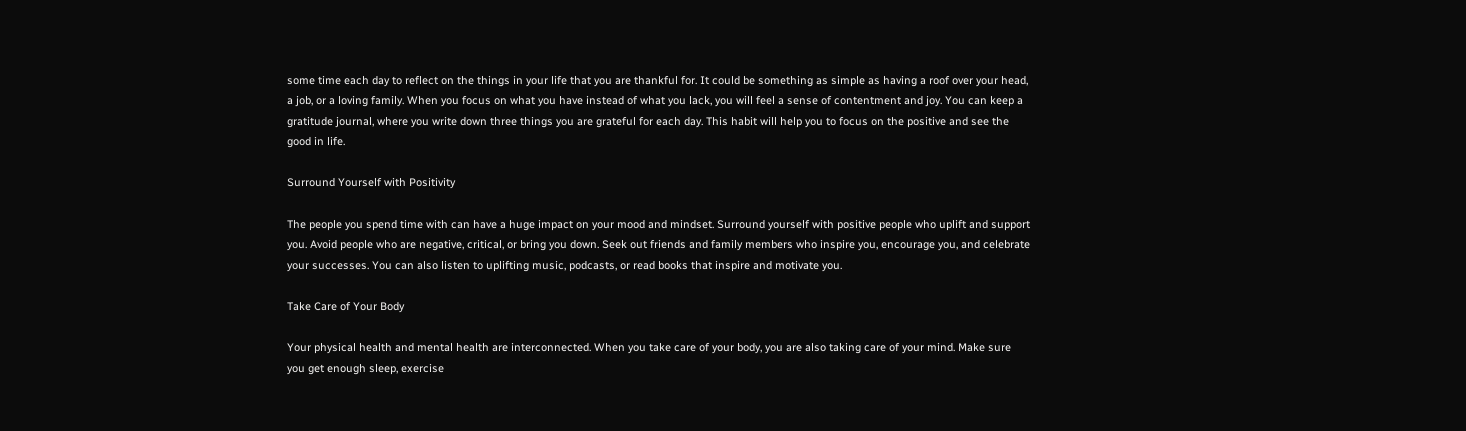some time each day to reflect on the things in your life that you are thankful for. It could be something as simple as having a roof over your head, a job, or a loving family. When you focus on what you have instead of what you lack, you will feel a sense of contentment and joy. You can keep a gratitude journal, where you write down three things you are grateful for each day. This habit will help you to focus on the positive and see the good in life.

Surround Yourself with Positivity

The people you spend time with can have a huge impact on your mood and mindset. Surround yourself with positive people who uplift and support you. Avoid people who are negative, critical, or bring you down. Seek out friends and family members who inspire you, encourage you, and celebrate your successes. You can also listen to uplifting music, podcasts, or read books that inspire and motivate you.

Take Care of Your Body

Your physical health and mental health are interconnected. When you take care of your body, you are also taking care of your mind. Make sure you get enough sleep, exercise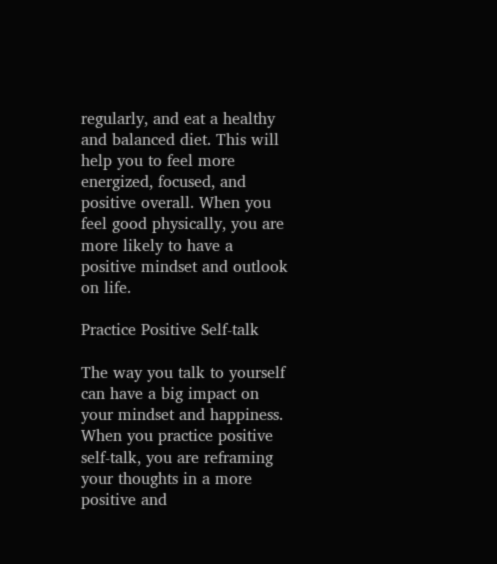regularly, and eat a healthy and balanced diet. This will help you to feel more energized, focused, and positive overall. When you feel good physically, you are more likely to have a positive mindset and outlook on life.

Practice Positive Self-talk

The way you talk to yourself can have a big impact on your mindset and happiness. When you practice positive self-talk, you are reframing your thoughts in a more positive and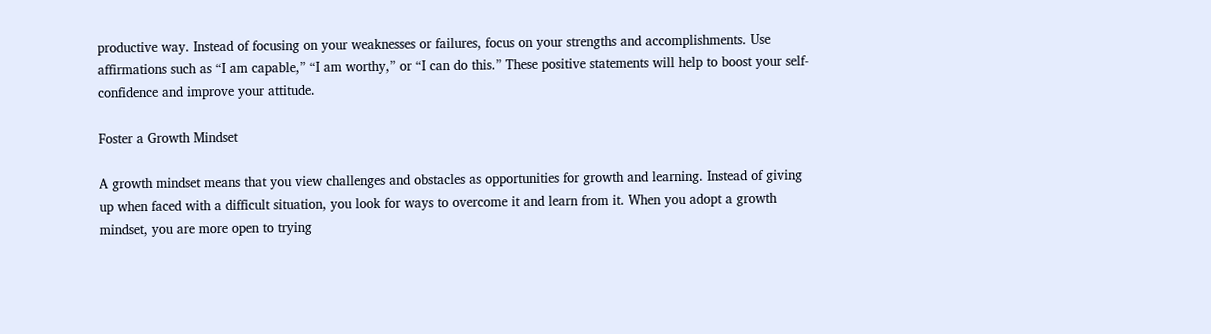productive way. Instead of focusing on your weaknesses or failures, focus on your strengths and accomplishments. Use affirmations such as “I am capable,” “I am worthy,” or “I can do this.” These positive statements will help to boost your self-confidence and improve your attitude.

Foster a Growth Mindset

A growth mindset means that you view challenges and obstacles as opportunities for growth and learning. Instead of giving up when faced with a difficult situation, you look for ways to overcome it and learn from it. When you adopt a growth mindset, you are more open to trying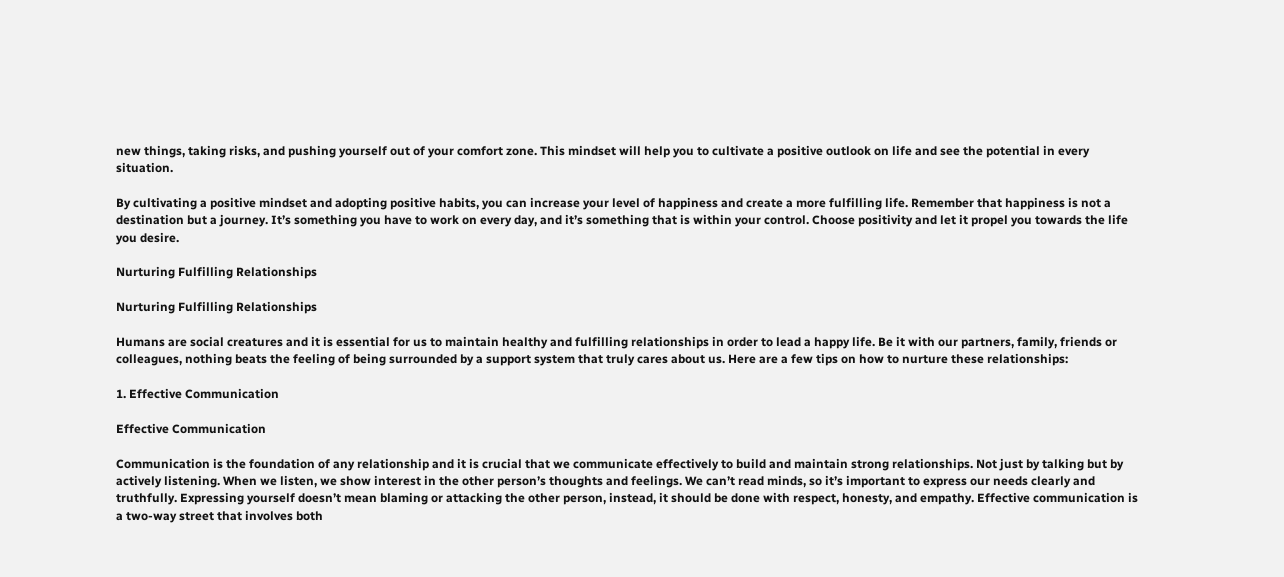new things, taking risks, and pushing yourself out of your comfort zone. This mindset will help you to cultivate a positive outlook on life and see the potential in every situation.

By cultivating a positive mindset and adopting positive habits, you can increase your level of happiness and create a more fulfilling life. Remember that happiness is not a destination but a journey. It’s something you have to work on every day, and it’s something that is within your control. Choose positivity and let it propel you towards the life you desire.

Nurturing Fulfilling Relationships

Nurturing Fulfilling Relationships

Humans are social creatures and it is essential for us to maintain healthy and fulfilling relationships in order to lead a happy life. Be it with our partners, family, friends or colleagues, nothing beats the feeling of being surrounded by a support system that truly cares about us. Here are a few tips on how to nurture these relationships:

1. Effective Communication

Effective Communication

Communication is the foundation of any relationship and it is crucial that we communicate effectively to build and maintain strong relationships. Not just by talking but by actively listening. When we listen, we show interest in the other person’s thoughts and feelings. We can’t read minds, so it’s important to express our needs clearly and truthfully. Expressing yourself doesn’t mean blaming or attacking the other person, instead, it should be done with respect, honesty, and empathy. Effective communication is a two-way street that involves both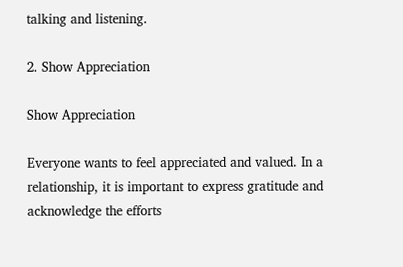talking and listening.

2. Show Appreciation

Show Appreciation

Everyone wants to feel appreciated and valued. In a relationship, it is important to express gratitude and acknowledge the efforts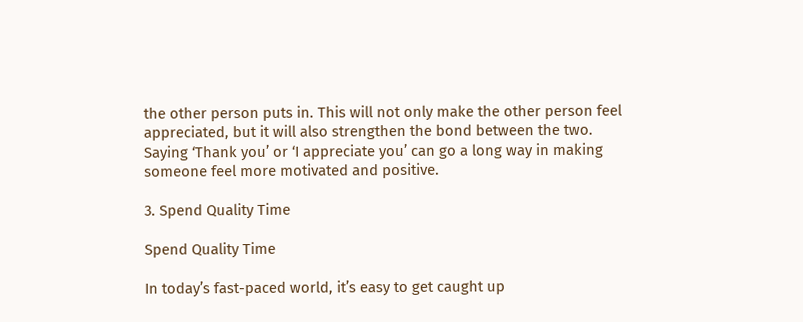the other person puts in. This will not only make the other person feel appreciated, but it will also strengthen the bond between the two. Saying ‘Thank you’ or ‘I appreciate you’ can go a long way in making someone feel more motivated and positive.

3. Spend Quality Time

Spend Quality Time

In today’s fast-paced world, it’s easy to get caught up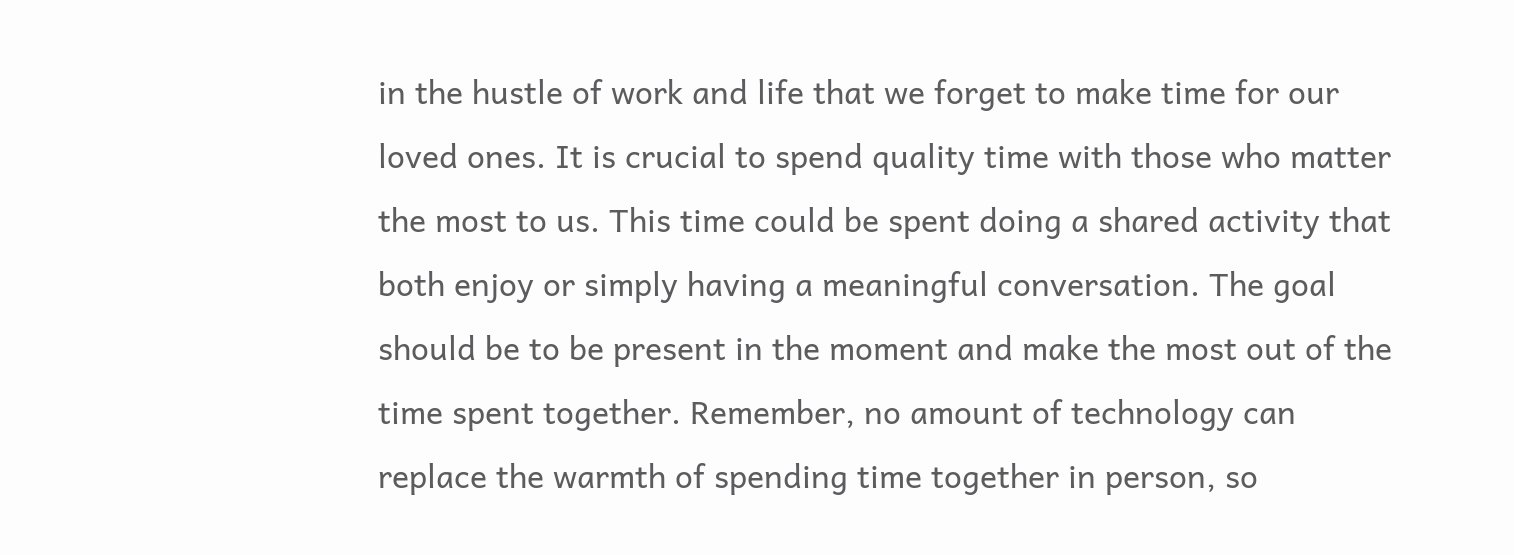in the hustle of work and life that we forget to make time for our loved ones. It is crucial to spend quality time with those who matter the most to us. This time could be spent doing a shared activity that both enjoy or simply having a meaningful conversation. The goal should be to be present in the moment and make the most out of the time spent together. Remember, no amount of technology can replace the warmth of spending time together in person, so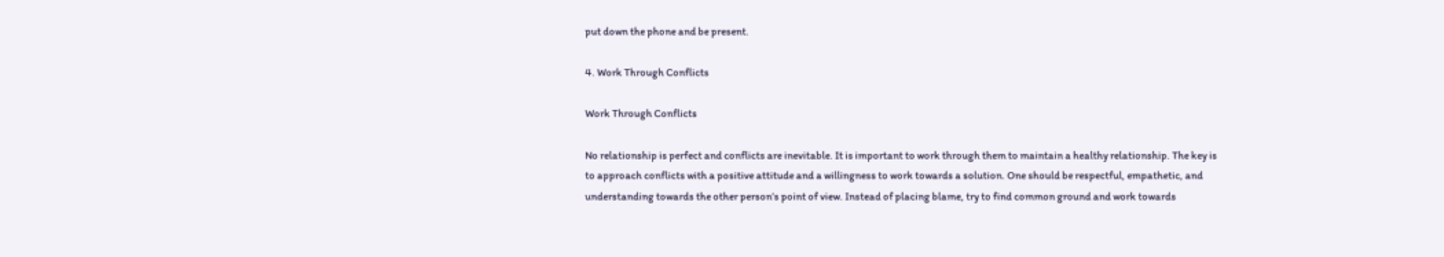put down the phone and be present.

4. Work Through Conflicts

Work Through Conflicts

No relationship is perfect and conflicts are inevitable. It is important to work through them to maintain a healthy relationship. The key is to approach conflicts with a positive attitude and a willingness to work towards a solution. One should be respectful, empathetic, and understanding towards the other person’s point of view. Instead of placing blame, try to find common ground and work towards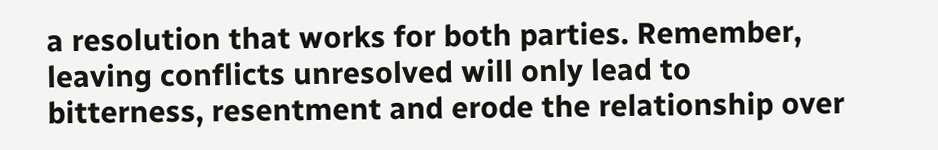a resolution that works for both parties. Remember, leaving conflicts unresolved will only lead to bitterness, resentment and erode the relationship over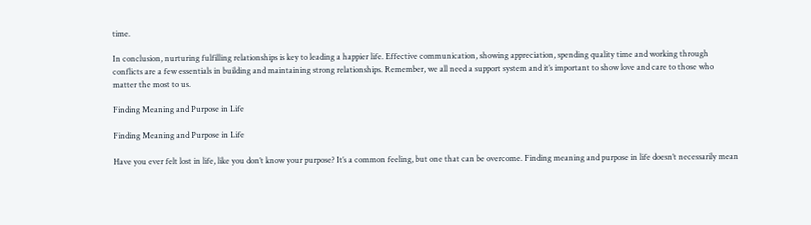time.

In conclusion, nurturing fulfilling relationships is key to leading a happier life. Effective communication, showing appreciation, spending quality time and working through conflicts are a few essentials in building and maintaining strong relationships. Remember, we all need a support system and it’s important to show love and care to those who matter the most to us.

Finding Meaning and Purpose in Life

Finding Meaning and Purpose in Life

Have you ever felt lost in life, like you don’t know your purpose? It’s a common feeling, but one that can be overcome. Finding meaning and purpose in life doesn’t necessarily mean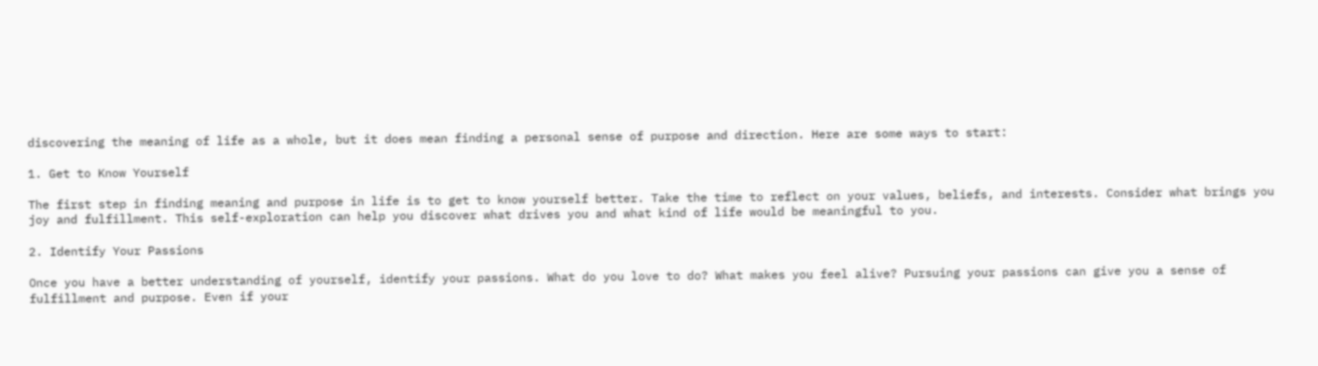discovering the meaning of life as a whole, but it does mean finding a personal sense of purpose and direction. Here are some ways to start:

1. Get to Know Yourself

The first step in finding meaning and purpose in life is to get to know yourself better. Take the time to reflect on your values, beliefs, and interests. Consider what brings you joy and fulfillment. This self-exploration can help you discover what drives you and what kind of life would be meaningful to you.

2. Identify Your Passions

Once you have a better understanding of yourself, identify your passions. What do you love to do? What makes you feel alive? Pursuing your passions can give you a sense of fulfillment and purpose. Even if your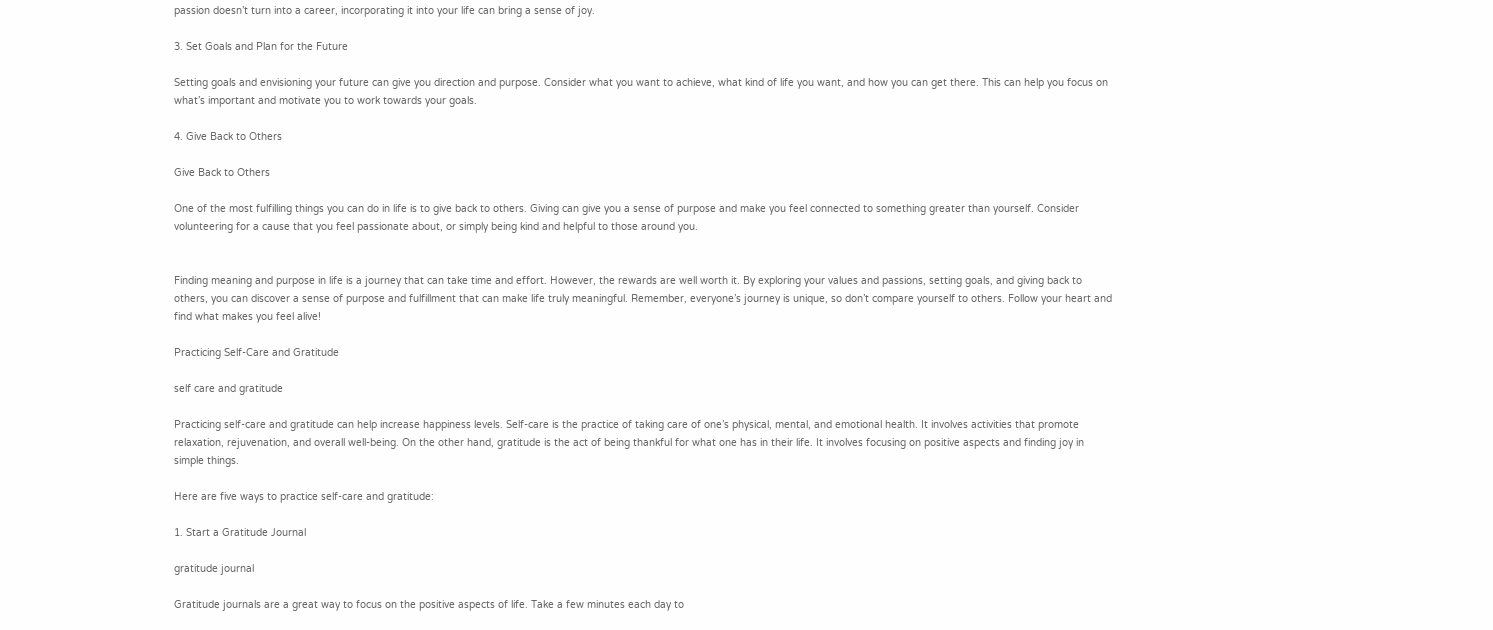passion doesn’t turn into a career, incorporating it into your life can bring a sense of joy.

3. Set Goals and Plan for the Future

Setting goals and envisioning your future can give you direction and purpose. Consider what you want to achieve, what kind of life you want, and how you can get there. This can help you focus on what’s important and motivate you to work towards your goals.

4. Give Back to Others

Give Back to Others

One of the most fulfilling things you can do in life is to give back to others. Giving can give you a sense of purpose and make you feel connected to something greater than yourself. Consider volunteering for a cause that you feel passionate about, or simply being kind and helpful to those around you.


Finding meaning and purpose in life is a journey that can take time and effort. However, the rewards are well worth it. By exploring your values and passions, setting goals, and giving back to others, you can discover a sense of purpose and fulfillment that can make life truly meaningful. Remember, everyone’s journey is unique, so don’t compare yourself to others. Follow your heart and find what makes you feel alive!

Practicing Self-Care and Gratitude

self care and gratitude

Practicing self-care and gratitude can help increase happiness levels. Self-care is the practice of taking care of one’s physical, mental, and emotional health. It involves activities that promote relaxation, rejuvenation, and overall well-being. On the other hand, gratitude is the act of being thankful for what one has in their life. It involves focusing on positive aspects and finding joy in simple things.

Here are five ways to practice self-care and gratitude:

1. Start a Gratitude Journal

gratitude journal

Gratitude journals are a great way to focus on the positive aspects of life. Take a few minutes each day to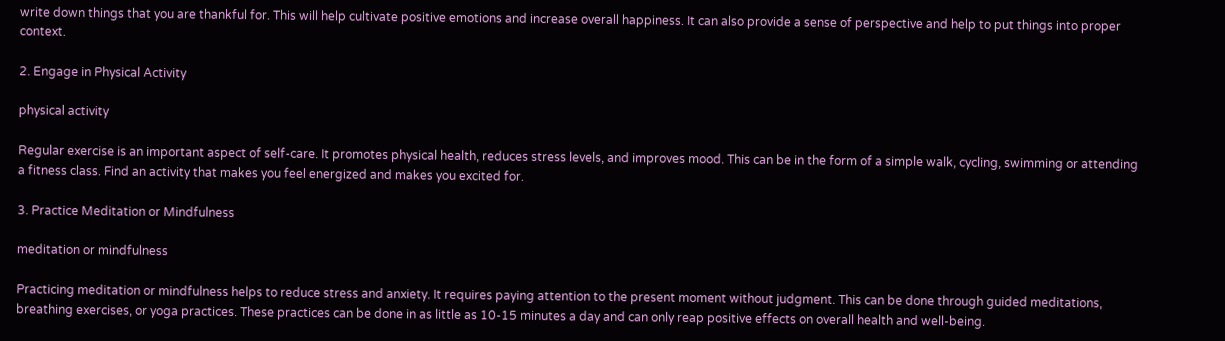write down things that you are thankful for. This will help cultivate positive emotions and increase overall happiness. It can also provide a sense of perspective and help to put things into proper context.

2. Engage in Physical Activity

physical activity

Regular exercise is an important aspect of self-care. It promotes physical health, reduces stress levels, and improves mood. This can be in the form of a simple walk, cycling, swimming or attending a fitness class. Find an activity that makes you feel energized and makes you excited for.

3. Practice Meditation or Mindfulness

meditation or mindfulness

Practicing meditation or mindfulness helps to reduce stress and anxiety. It requires paying attention to the present moment without judgment. This can be done through guided meditations, breathing exercises, or yoga practices. These practices can be done in as little as 10-15 minutes a day and can only reap positive effects on overall health and well-being.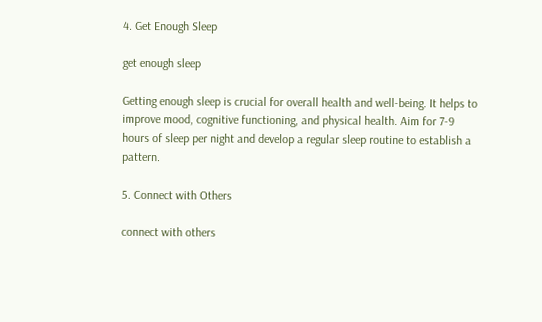4. Get Enough Sleep

get enough sleep

Getting enough sleep is crucial for overall health and well-being. It helps to improve mood, cognitive functioning, and physical health. Aim for 7-9 hours of sleep per night and develop a regular sleep routine to establish a pattern.

5. Connect with Others

connect with others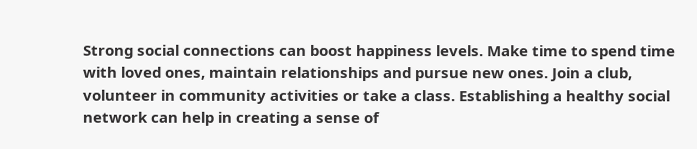Strong social connections can boost happiness levels. Make time to spend time with loved ones, maintain relationships and pursue new ones. Join a club, volunteer in community activities or take a class. Establishing a healthy social network can help in creating a sense of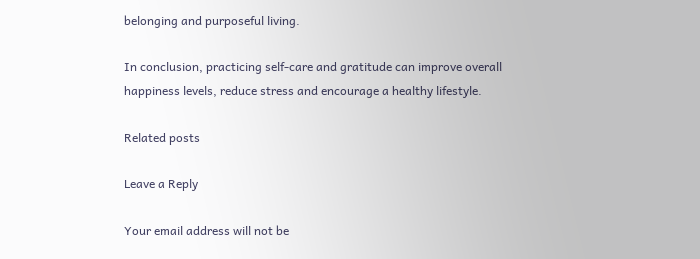belonging and purposeful living.

In conclusion, practicing self-care and gratitude can improve overall happiness levels, reduce stress and encourage a healthy lifestyle.

Related posts

Leave a Reply

Your email address will not be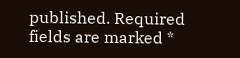published. Required fields are marked *